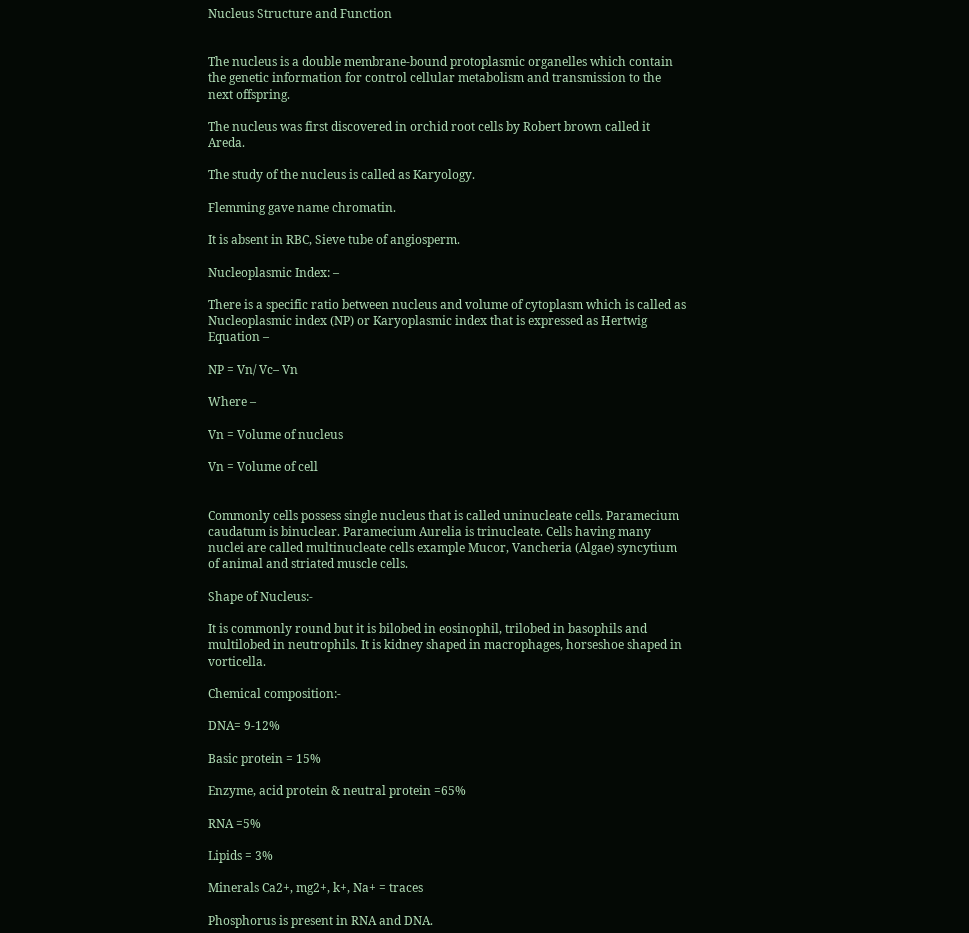Nucleus Structure and Function


The nucleus is a double membrane-bound protoplasmic organelles which contain the genetic information for control cellular metabolism and transmission to the next offspring.

The nucleus was first discovered in orchid root cells by Robert brown called it Areda.

The study of the nucleus is called as Karyology.

Flemming gave name chromatin.

It is absent in RBC, Sieve tube of angiosperm.

Nucleoplasmic Index: –

There is a specific ratio between nucleus and volume of cytoplasm which is called as Nucleoplasmic index (NP) or Karyoplasmic index that is expressed as Hertwig Equation –

NP = Vn/ Vc– Vn

Where –

Vn = Volume of nucleus

Vn = Volume of cell


Commonly cells possess single nucleus that is called uninucleate cells. Paramecium caudatum is binuclear. Paramecium Aurelia is trinucleate. Cells having many nuclei are called multinucleate cells example Mucor, Vancheria (Algae) syncytium of animal and striated muscle cells.

Shape of Nucleus:-

It is commonly round but it is bilobed in eosinophil, trilobed in basophils and multilobed in neutrophils. It is kidney shaped in macrophages, horseshoe shaped in vorticella.

Chemical composition:-

DNA= 9-12%

Basic protein = 15%

Enzyme, acid protein & neutral protein =65%

RNA =5%

Lipids = 3%

Minerals Ca2+, mg2+, k+, Na+ = traces

Phosphorus is present in RNA and DNA.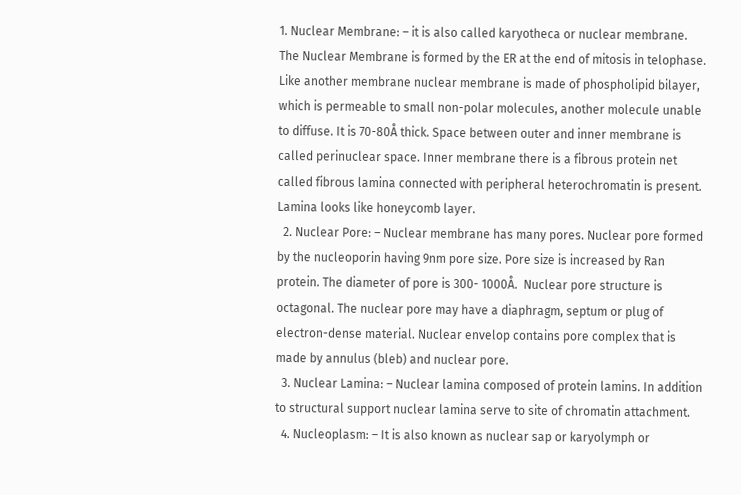1. Nuclear Membrane: – it is also called karyotheca or nuclear membrane. The Nuclear Membrane is formed by the ER at the end of mitosis in telophase. Like another membrane nuclear membrane is made of phospholipid bilayer, which is permeable to small non-polar molecules, another molecule unable to diffuse. It is 70-80Å thick. Space between outer and inner membrane is called perinuclear space. Inner membrane there is a fibrous protein net called fibrous lamina connected with peripheral heterochromatin is present. Lamina looks like honeycomb layer.
  2. Nuclear Pore: – Nuclear membrane has many pores. Nuclear pore formed by the nucleoporin having 9nm pore size. Pore size is increased by Ran protein. The diameter of pore is 300- 1000Å.  Nuclear pore structure is octagonal. The nuclear pore may have a diaphragm, septum or plug of electron-dense material. Nuclear envelop contains pore complex that is made by annulus (bleb) and nuclear pore.
  3. Nuclear Lamina: – Nuclear lamina composed of protein lamins. In addition to structural support nuclear lamina serve to site of chromatin attachment.
  4. Nucleoplasm: – It is also known as nuclear sap or karyolymph or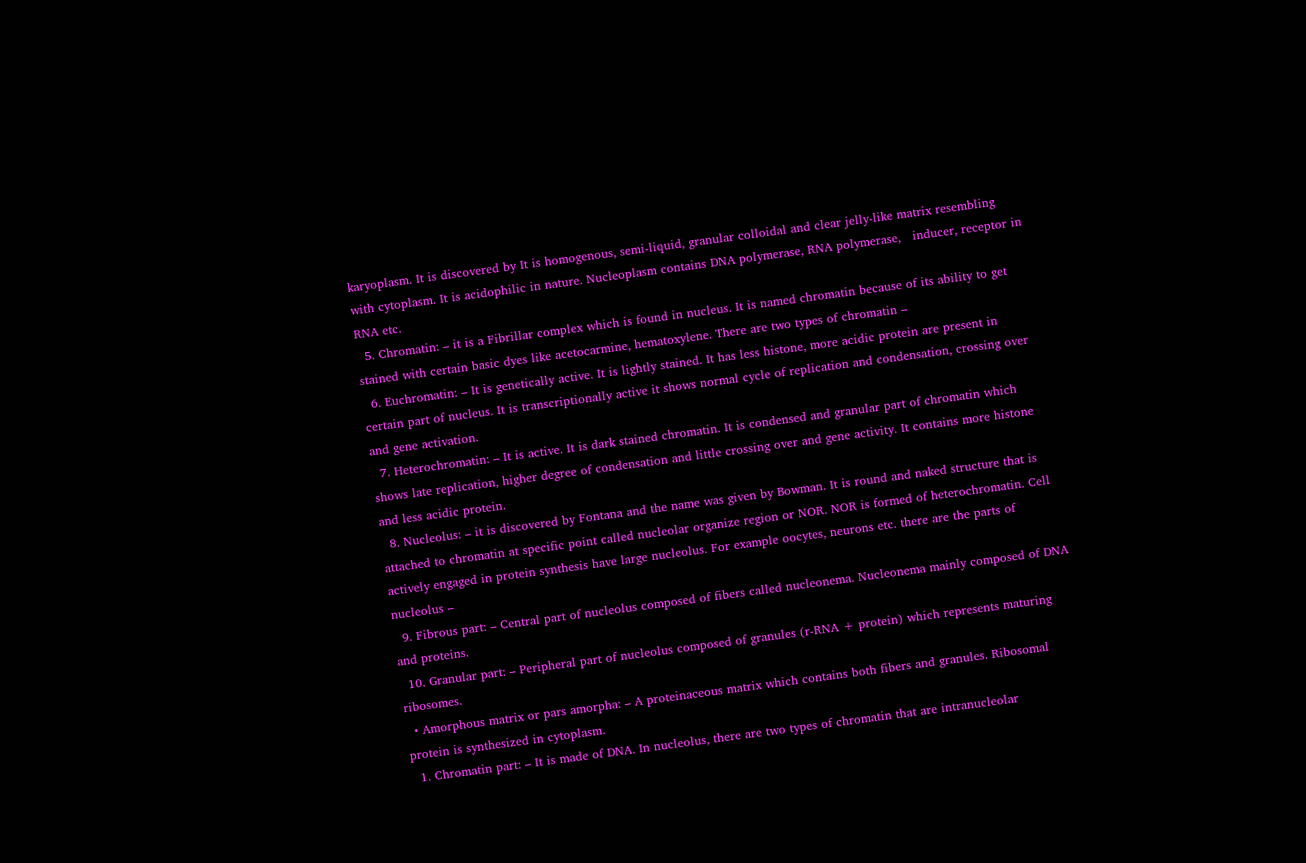karyoplasm. It is discovered by It is homogenous, semi-liquid, granular colloidal and clear jelly-like matrix resembling with cytoplasm. It is acidophilic in nature. Nucleoplasm contains DNA polymerase, RNA polymerase,   inducer, receptor in RNA etc.
  5. Chromatin: – it is a Fibrillar complex which is found in nucleus. It is named chromatin because of its ability to get stained with certain basic dyes like acetocarmine, hematoxylene. There are two types of chromatin –
  6. Euchromatin: – It is genetically active. It is lightly stained. It has less histone, more acidic protein are present in certain part of nucleus. It is transcriptionally active it shows normal cycle of replication and condensation, crossing over and gene activation.
  7. Heterochromatin: – It is active. It is dark stained chromatin. It is condensed and granular part of chromatin which shows late replication, higher degree of condensation and little crossing over and gene activity. It contains more histone and less acidic protein.
  8. Nucleolus: – it is discovered by Fontana and the name was given by Bowman. It is round and naked structure that is attached to chromatin at specific point called nucleolar organize region or NOR. NOR is formed of heterochromatin. Cell actively engaged in protein synthesis have large nucleolus. For example oocytes, neurons etc. there are the parts of nucleolus –
  9. Fibrous part: – Central part of nucleolus composed of fibers called nucleonema. Nucleonema mainly composed of DNA and proteins.
  10. Granular part: – Peripheral part of nucleolus composed of granules (r-RNA + protein) which represents maturing ribosomes.
  • Amorphous matrix or pars amorpha: – A proteinaceous matrix which contains both fibers and granules. Ribosomal protein is synthesized in cytoplasm.
  1. Chromatin part: – It is made of DNA. In nucleolus, there are two types of chromatin that are intranucleolar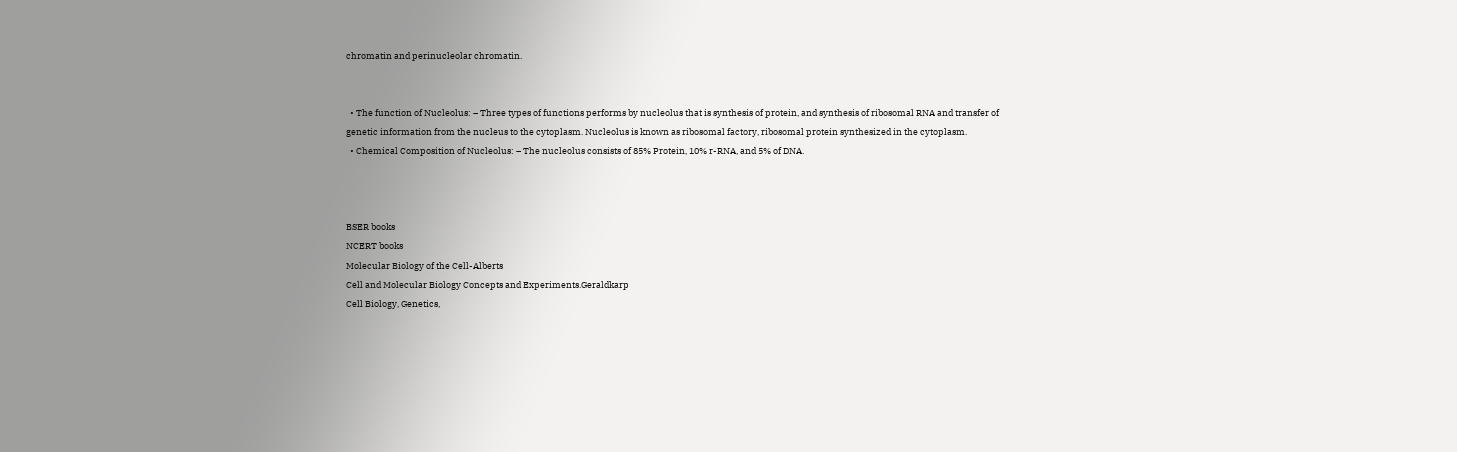chromatin and perinucleolar chromatin.


  • The function of Nucleolus: – Three types of functions performs by nucleolus that is synthesis of protein, and synthesis of ribosomal RNA and transfer of genetic information from the nucleus to the cytoplasm. Nucleolus is known as ribosomal factory, ribosomal protein synthesized in the cytoplasm.
  • Chemical Composition of Nucleolus: – The nucleolus consists of 85% Protein, 10% r-RNA, and 5% of DNA.



BSER books
NCERT books
Molecular Biology of the Cell-Alberts
Cell and Molecular Biology Concepts and Experiments.Geraldkarp
Cell Biology, Genetics,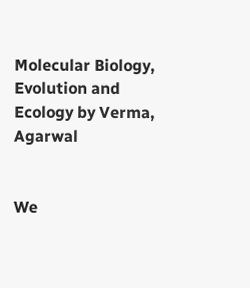Molecular Biology, Evolution and Ecology by Verma, Agarwal


We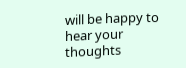will be happy to hear your thoughts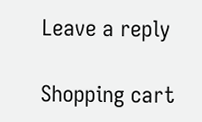Leave a reply

Shopping cart